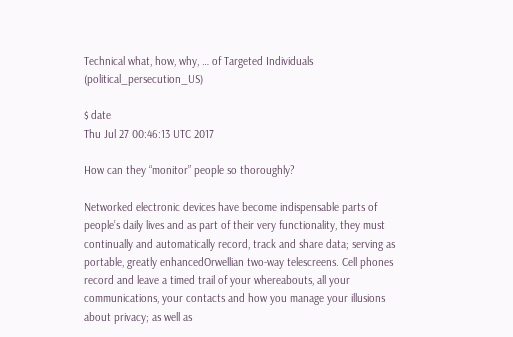Technical what, how, why, … of Targeted Individuals (political_persecution_US)

$ date
Thu Jul 27 00:46:13 UTC 2017

How can they “monitor” people so thoroughly?

Networked electronic devices have become indispensable parts of people’s daily lives and as part of their very functionality, they must continually and automatically record, track and share data; serving as portable, greatly enhancedOrwellian two-way telescreens. Cell phones record and leave a timed trail of your whereabouts, all your communications, your contacts and how you manage your illusions about privacy; as well as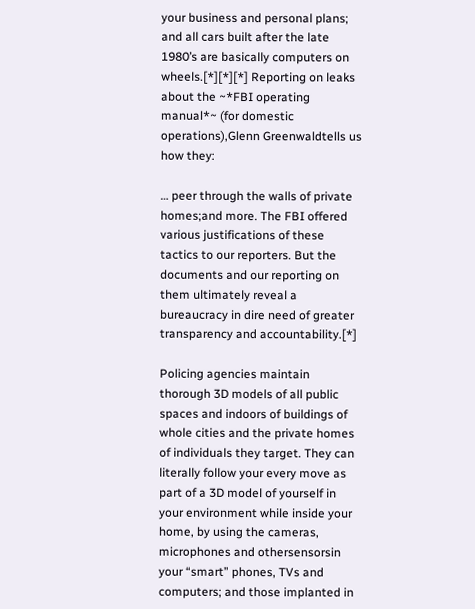your business and personal plans; and all cars built after the late 1980’s are basically computers on wheels.[*][*][*] Reporting on leaks about the ~*FBI operating manual*~ (for domestic operations),Glenn Greenwaldtells us how they:

… peer through the walls of private homes;and more. The FBI offered various justifications of these tactics to our reporters. But the documents and our reporting on them ultimately reveal a bureaucracy in dire need of greater transparency and accountability.[*]

Policing agencies maintain thorough 3D models of all public spaces and indoors of buildings of whole cities and the private homes of individuals they target. They can literally follow your every move as part of a 3D model of yourself in your environment while inside your home, by using the cameras, microphones and othersensorsin your “smart” phones, TVs and computers; and those implanted in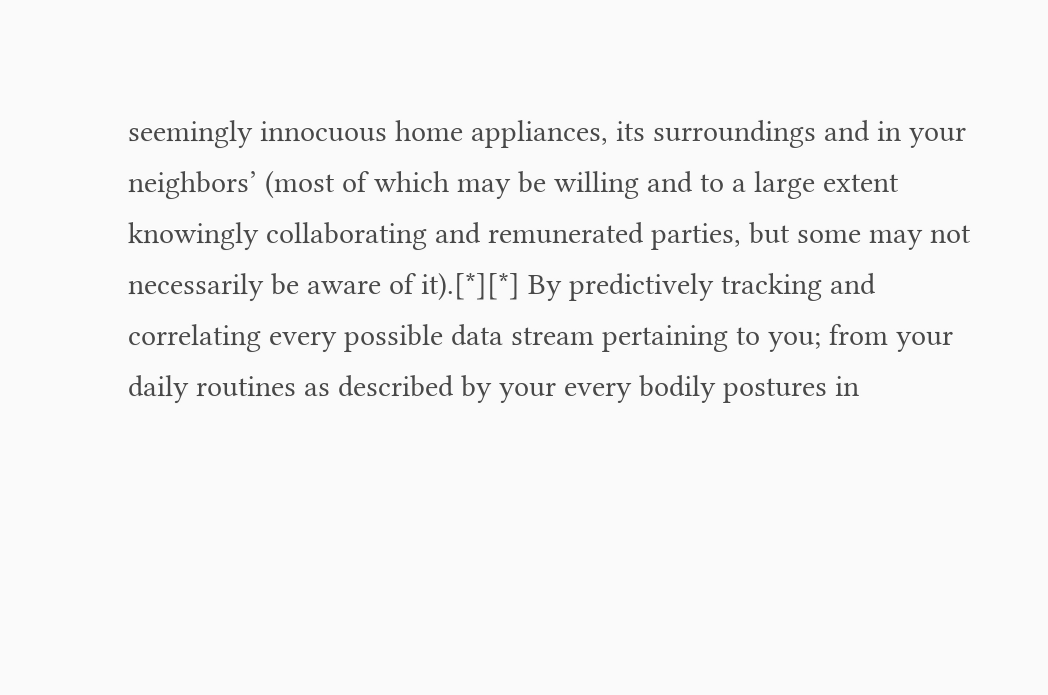seemingly innocuous home appliances, its surroundings and in your neighbors’ (most of which may be willing and to a large extent knowingly collaborating and remunerated parties, but some may not necessarily be aware of it).[*][*] By predictively tracking and correlating every possible data stream pertaining to you; from your daily routines as described by your every bodily postures in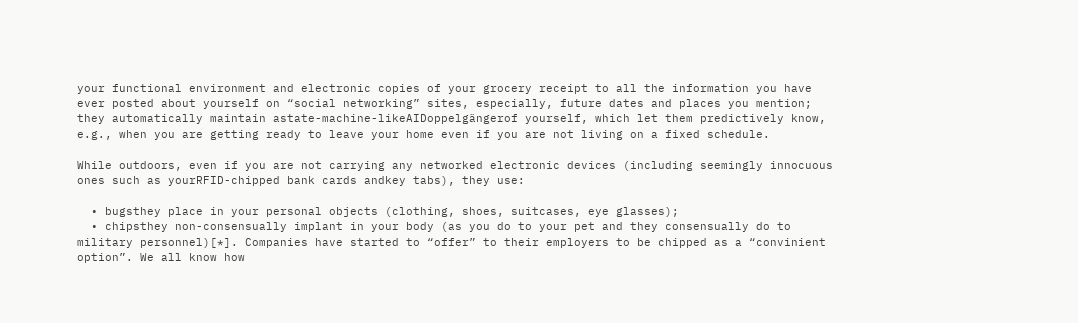your functional environment and electronic copies of your grocery receipt to all the information you have ever posted about yourself on “social networking” sites, especially, future dates and places you mention; they automatically maintain astate-machine-likeAIDoppelgängerof yourself, which let them predictively know, e.g., when you are getting ready to leave your home even if you are not living on a fixed schedule.

While outdoors, even if you are not carrying any networked electronic devices (including seemingly innocuous ones such as yourRFID-chipped bank cards andkey tabs), they use:

  • bugsthey place in your personal objects (clothing, shoes, suitcases, eye glasses);
  • chipsthey non-consensually implant in your body (as you do to your pet and they consensually do to military personnel)[*]. Companies have started to “offer” to their employers to be chipped as a “convinient option”. We all know how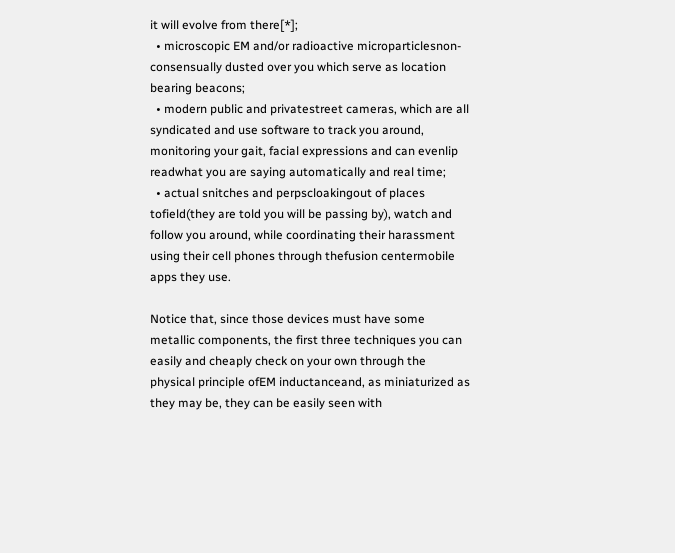it will evolve from there[*];
  • microscopic EM and/or radioactive microparticlesnon-consensually dusted over you which serve as location bearing beacons;
  • modern public and privatestreet cameras, which are all syndicated and use software to track you around, monitoring your gait, facial expressions and can evenlip readwhat you are saying automatically and real time;
  • actual snitches and perpscloakingout of places tofield(they are told you will be passing by), watch and follow you around, while coordinating their harassment using their cell phones through thefusion centermobile apps they use.

Notice that, since those devices must have some metallic components, the first three techniques you can easily and cheaply check on your own through the physical principle ofEM inductanceand, as miniaturized as they may be, they can be easily seen with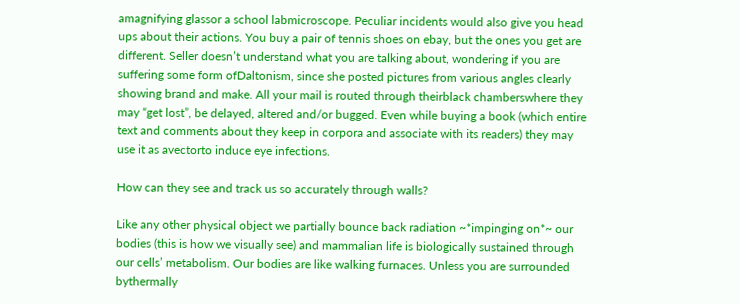amagnifying glassor a school labmicroscope. Peculiar incidents would also give you head ups about their actions. You buy a pair of tennis shoes on ebay, but the ones you get are different. Seller doesn’t understand what you are talking about, wondering if you are suffering some form ofDaltonism, since she posted pictures from various angles clearly showing brand and make. All your mail is routed through theirblack chamberswhere they may “get lost”, be delayed, altered and/or bugged. Even while buying a book (which entire text and comments about they keep in corpora and associate with its readers) they may use it as avectorto induce eye infections.

How can they see and track us so accurately through walls?

Like any other physical object we partially bounce back radiation ~*impinging on*~ our bodies (this is how we visually see) and mammalian life is biologically sustained through our cells’ metabolism. Our bodies are like walking furnaces. Unless you are surrounded bythermally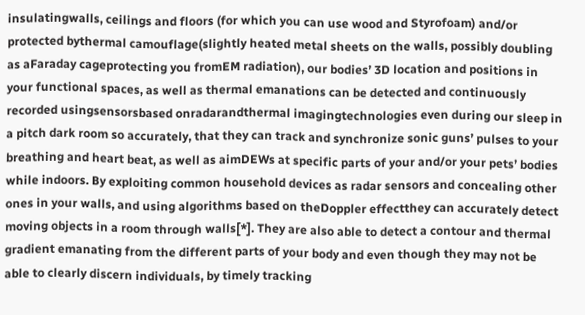insulatingwalls, ceilings and floors (for which you can use wood and Styrofoam) and/or protected bythermal camouflage(slightly heated metal sheets on the walls, possibly doubling as aFaraday cageprotecting you fromEM radiation), our bodies’ 3D location and positions in your functional spaces, as well as thermal emanations can be detected and continuously recorded usingsensorsbased onradarandthermal imagingtechnologies even during our sleep in a pitch dark room so accurately, that they can track and synchronize sonic guns’ pulses to your breathing and heart beat, as well as aimDEWs at specific parts of your and/or your pets’ bodies while indoors. By exploiting common household devices as radar sensors and concealing other ones in your walls, and using algorithms based on theDoppler effectthey can accurately detect moving objects in a room through walls[*]. They are also able to detect a contour and thermal gradient emanating from the different parts of your body and even though they may not be able to clearly discern individuals, by timely tracking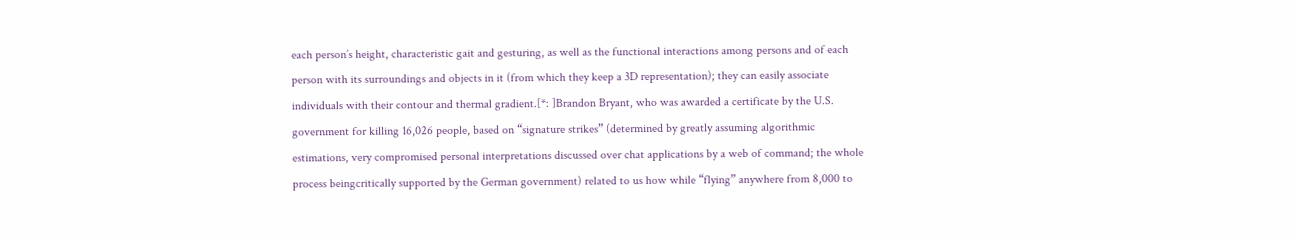each person’s height, characteristic gait and gesturing, as well as the functional interactions among persons and of each person with its surroundings and objects in it (from which they keep a 3D representation); they can easily associate individuals with their contour and thermal gradient.[*: ]Brandon Bryant, who was awarded a certificate by the U.S. government for killing 16,026 people, based on “signature strikes” (determined by greatly assuming algorithmic estimations, very compromised personal interpretations discussed over chat applications by a web of command; the whole process beingcritically supported by the German government) related to us how while “flying” anywhere from 8,000 to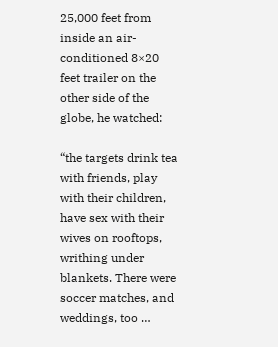25,000 feet from inside an air-conditioned 8×20 feet trailer on the other side of the globe, he watched:

“the targets drink tea with friends, play with their children, have sex with their wives on rooftops, writhing under blankets. There were soccer matches, and weddings, too …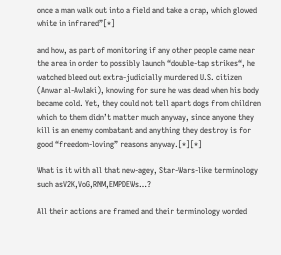once a man walk out into a field and take a crap, which glowed white in infrared”[*]

and how, as part of monitoring if any other people came near the area in order to possibly launch “double-tap strikes“, he watched bleed out extra-judicially murdered U.S. citizen (Anwar al-Awlaki), knowing for sure he was dead when his body became cold. Yet, they could not tell apart dogs from children which to them didn’t matter much anyway, since anyone they kill is an enemy combatant and anything they destroy is for good “freedom-loving” reasons anyway.[*][*]

What is it with all that new-agey, Star-Wars-like terminology such asV2K,VoG,RNM,EMPDEWs…?

All their actions are framed and their terminology worded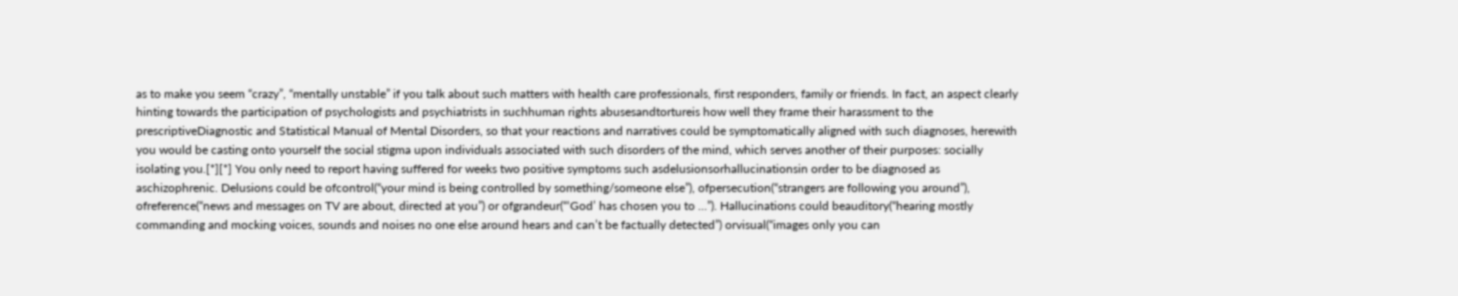as to make you seem “crazy”, “mentally unstable” if you talk about such matters with health care professionals, first responders, family or friends. In fact, an aspect clearly hinting towards the participation of psychologists and psychiatrists in suchhuman rights abusesandtortureis how well they frame their harassment to the prescriptiveDiagnostic and Statistical Manual of Mental Disorders, so that your reactions and narratives could be symptomatically aligned with such diagnoses, herewith you would be casting onto yourself the social stigma upon individuals associated with such disorders of the mind, which serves another of their purposes: socially isolating you.[*][*] You only need to report having suffered for weeks two positive symptoms such asdelusionsorhallucinationsin order to be diagnosed as aschizophrenic. Delusions could be ofcontrol(“your mind is being controlled by something/someone else”), ofpersecution(“strangers are following you around”), ofreference(“news and messages on TV are about, directed at you”) or ofgrandeur(“‘God’ has chosen you to …”). Hallucinations could beauditory(“hearing mostly commanding and mocking voices, sounds and noises no one else around hears and can’t be factually detected”) orvisual(“images only you can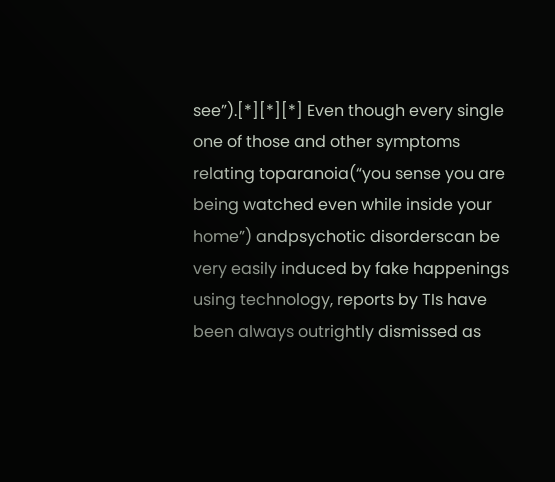see”).[*][*][*] Even though every single one of those and other symptoms relating toparanoia(“you sense you are being watched even while inside your home”) andpsychotic disorderscan be very easily induced by fake happenings using technology, reports by TIs have been always outrightly dismissed as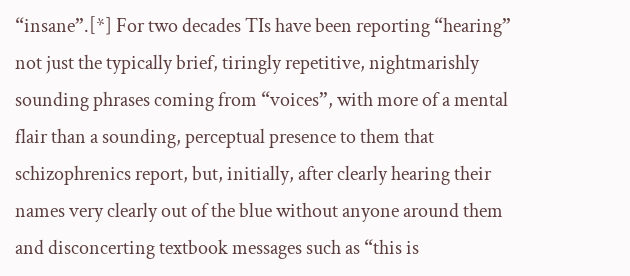“insane”.[*] For two decades TIs have been reporting “hearing” not just the typically brief, tiringly repetitive, nightmarishly sounding phrases coming from “voices”, with more of a mental flair than a sounding, perceptual presence to them that schizophrenics report, but, initially, after clearly hearing their names very clearly out of the blue without anyone around them and disconcerting textbook messages such as “this is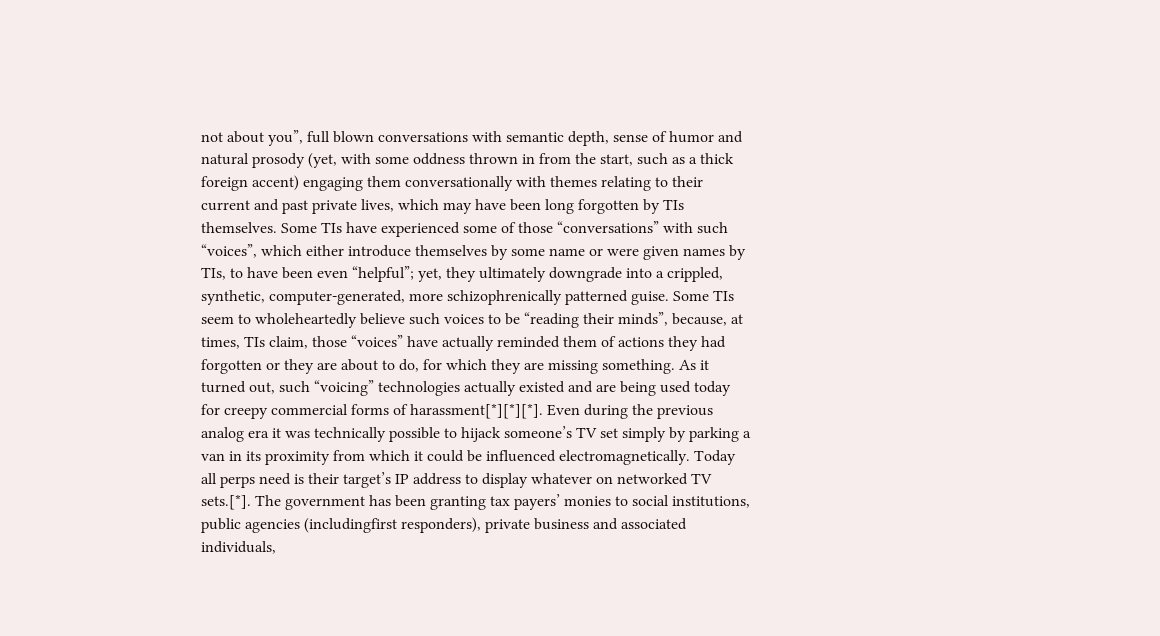not about you”, full blown conversations with semantic depth, sense of humor and natural prosody (yet, with some oddness thrown in from the start, such as a thick foreign accent) engaging them conversationally with themes relating to their current and past private lives, which may have been long forgotten by TIs themselves. Some TIs have experienced some of those “conversations” with such “voices”, which either introduce themselves by some name or were given names by TIs, to have been even “helpful”; yet, they ultimately downgrade into a crippled, synthetic, computer-generated, more schizophrenically patterned guise. Some TIs seem to wholeheartedly believe such voices to be “reading their minds”, because, at times, TIs claim, those “voices” have actually reminded them of actions they had forgotten or they are about to do, for which they are missing something. As it turned out, such “voicing” technologies actually existed and are being used today for creepy commercial forms of harassment[*][*][*]. Even during the previous analog era it was technically possible to hijack someone’s TV set simply by parking a van in its proximity from which it could be influenced electromagnetically. Today all perps need is their target’s IP address to display whatever on networked TV sets.[*]. The government has been granting tax payers’ monies to social institutions, public agencies (includingfirst responders), private business and associated individuals,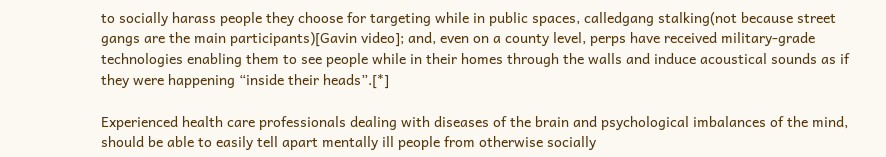to socially harass people they choose for targeting while in public spaces, calledgang stalking(not because street gangs are the main participants)[Gavin video]; and, even on a county level, perps have received military-grade technologies enabling them to see people while in their homes through the walls and induce acoustical sounds as if they were happening “inside their heads”.[*]

Experienced health care professionals dealing with diseases of the brain and psychological imbalances of the mind, should be able to easily tell apart mentally ill people from otherwise socially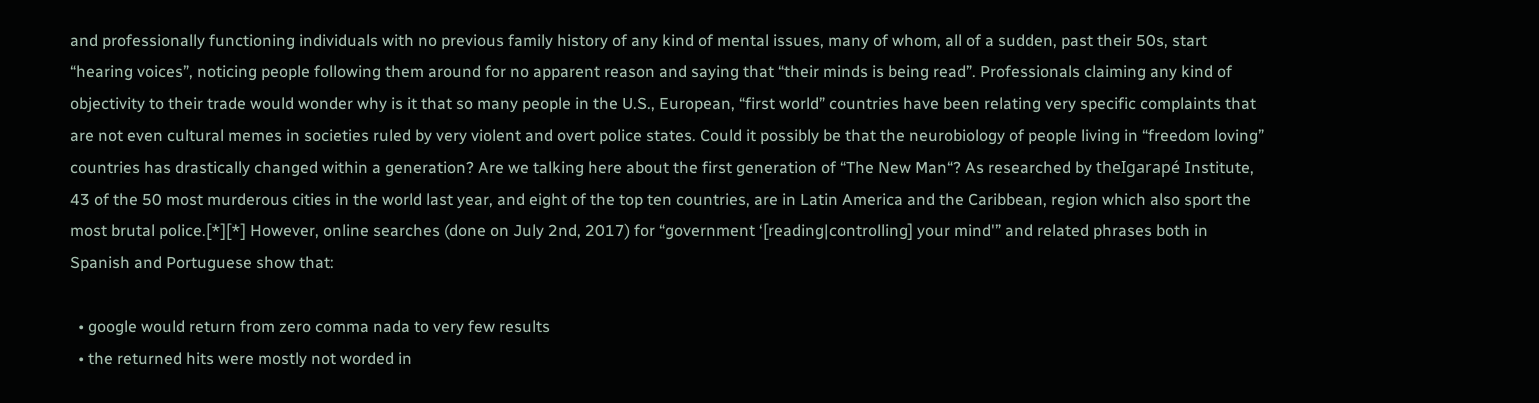and professionally functioning individuals with no previous family history of any kind of mental issues, many of whom, all of a sudden, past their 50s, start “hearing voices”, noticing people following them around for no apparent reason and saying that “their minds is being read”. Professionals claiming any kind of objectivity to their trade would wonder why is it that so many people in the U.S., European, “first world” countries have been relating very specific complaints that are not even cultural memes in societies ruled by very violent and overt police states. Could it possibly be that the neurobiology of people living in “freedom loving” countries has drastically changed within a generation? Are we talking here about the first generation of “The New Man“? As researched by theIgarapé Institute, 43 of the 50 most murderous cities in the world last year, and eight of the top ten countries, are in Latin America and the Caribbean, region which also sport the most brutal police.[*][*] However, online searches (done on July 2nd, 2017) for “government ‘[reading|controlling] your mind'” and related phrases both in Spanish and Portuguese show that:

  • google would return from zero comma nada to very few results
  • the returned hits were mostly not worded in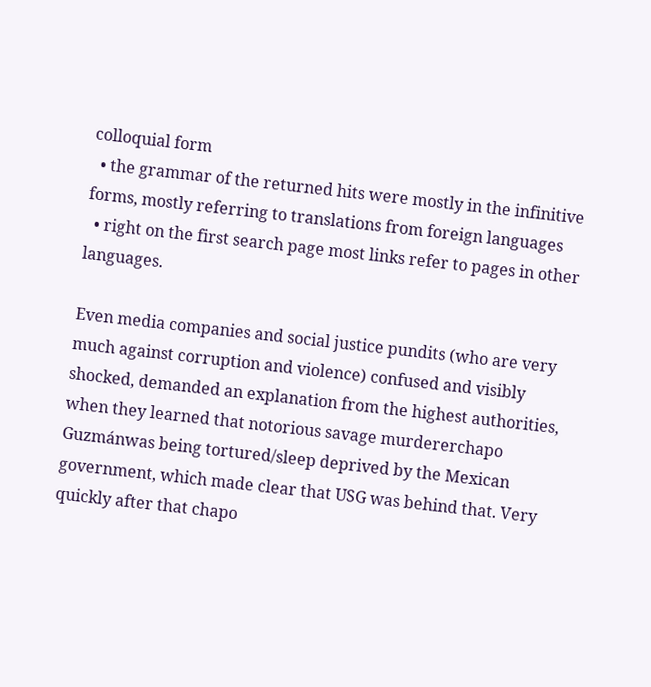colloquial form
  • the grammar of the returned hits were mostly in the infinitive forms, mostly referring to translations from foreign languages
  • right on the first search page most links refer to pages in other languages.

Even media companies and social justice pundits (who are very much against corruption and violence) confused and visibly shocked, demanded an explanation from the highest authorities, when they learned that notorious savage murdererchapo Guzmánwas being tortured/sleep deprived by the Mexican government, which made clear that USG was behind that. Very quickly after that chapo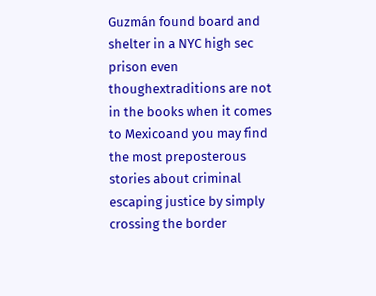Guzmán found board and shelter in a NYC high sec prison even thoughextraditions are not in the books when it comes to Mexicoand you may find the most preposterous stories about criminal escaping justice by simply crossing the border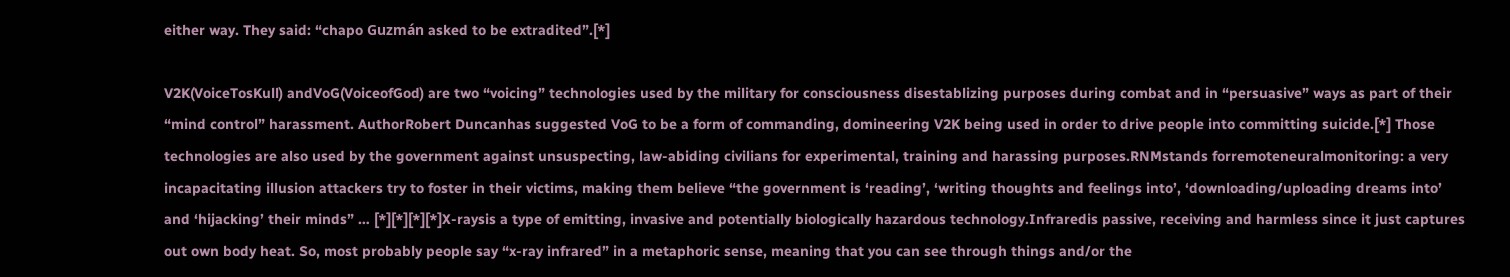either way. They said: “chapo Guzmán asked to be extradited”.[*]

V2K(VoiceTosKull) andVoG(VoiceofGod) are two “voicing” technologies used by the military for consciousness disestablizing purposes during combat and in “persuasive” ways as part of their “mind control” harassment. AuthorRobert Duncanhas suggested VoG to be a form of commanding, domineering V2K being used in order to drive people into committing suicide.[*] Those technologies are also used by the government against unsuspecting, law-abiding civilians for experimental, training and harassing purposes.RNMstands forremoteneuralmonitoring: a very incapacitating illusion attackers try to foster in their victims, making them believe “the government is ‘reading’, ‘writing thoughts and feelings into’, ‘downloading/uploading dreams into’ and ‘hijacking’ their minds” … [*][*][*][*]X-raysis a type of emitting, invasive and potentially biologically hazardous technology.Infraredis passive, receiving and harmless since it just captures out own body heat. So, most probably people say “x-ray infrared” in a metaphoric sense, meaning that you can see through things and/or the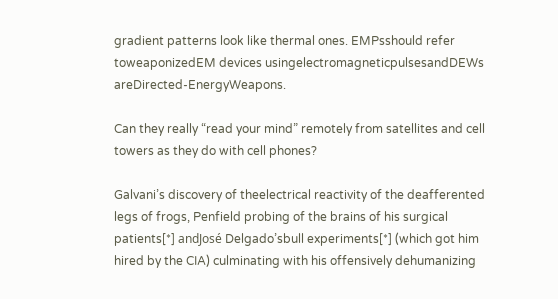gradient patterns look like thermal ones. EMPsshould refer toweaponizedEM devices usingelectromagneticpulsesandDEWs areDirected-EnergyWeapons.

Can they really “read your mind” remotely from satellites and cell towers as they do with cell phones?

Galvani’s discovery of theelectrical reactivity of the deafferented legs of frogs, Penfield probing of the brains of his surgical patients[*] andJosé Delgado’sbull experiments[*] (which got him hired by the CIA) culminating with his offensively dehumanizing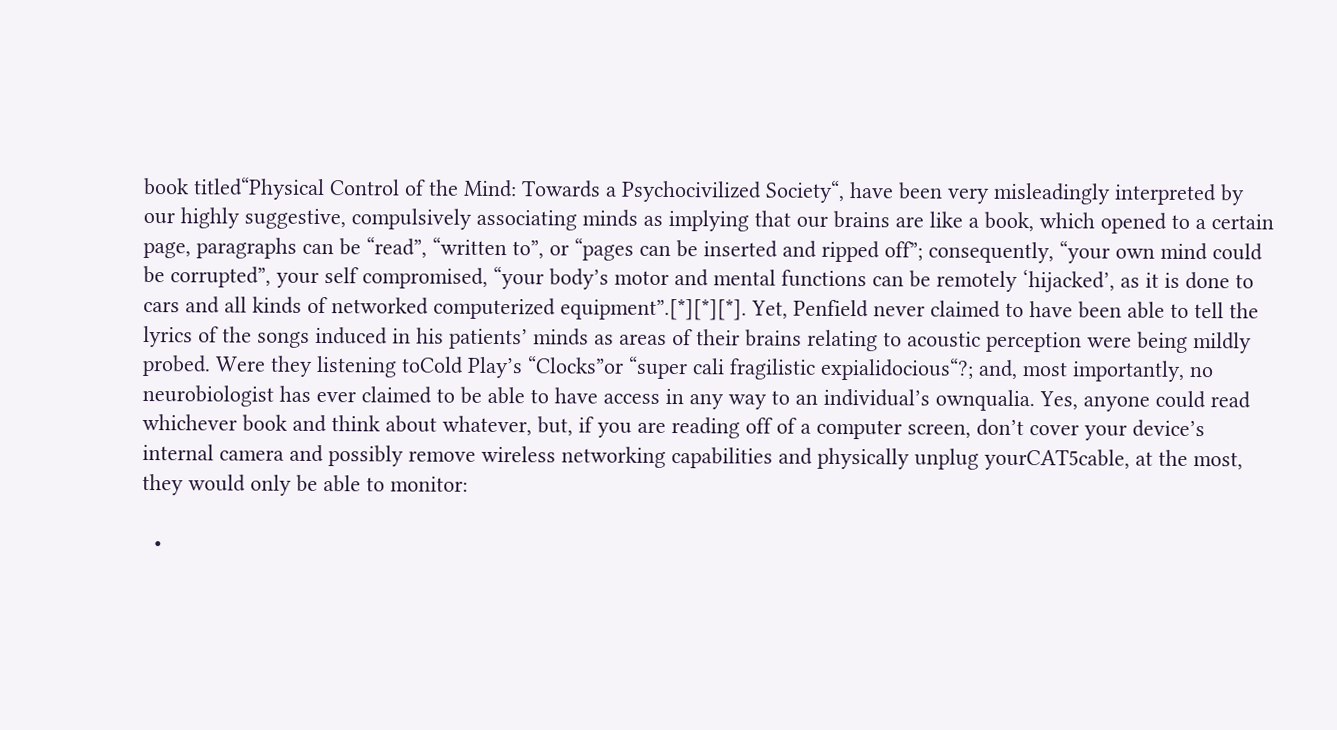book titled“Physical Control of the Mind: Towards a Psychocivilized Society“, have been very misleadingly interpreted by our highly suggestive, compulsively associating minds as implying that our brains are like a book, which opened to a certain page, paragraphs can be “read”, “written to”, or “pages can be inserted and ripped off”; consequently, “your own mind could be corrupted”, your self compromised, “your body’s motor and mental functions can be remotely ‘hijacked’, as it is done to cars and all kinds of networked computerized equipment”.[*][*][*]. Yet, Penfield never claimed to have been able to tell the lyrics of the songs induced in his patients’ minds as areas of their brains relating to acoustic perception were being mildly probed. Were they listening toCold Play’s “Clocks”or “super cali fragilistic expialidocious“?; and, most importantly, no neurobiologist has ever claimed to be able to have access in any way to an individual’s ownqualia. Yes, anyone could read whichever book and think about whatever, but, if you are reading off of a computer screen, don’t cover your device’s internal camera and possibly remove wireless networking capabilities and physically unplug yourCAT5cable, at the most, they would only be able to monitor:

  •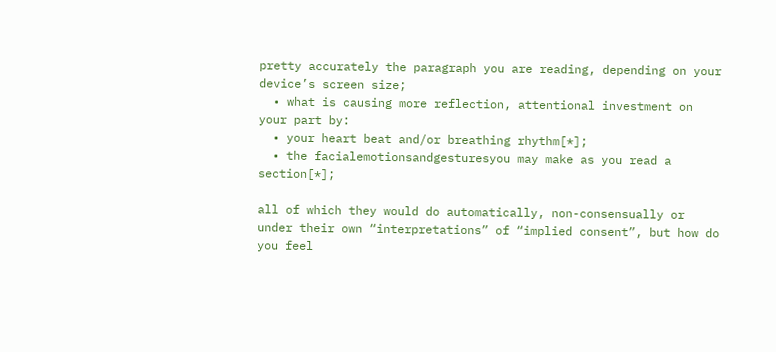pretty accurately the paragraph you are reading, depending on your device’s screen size;
  • what is causing more reflection, attentional investment on your part by:
  • your heart beat and/or breathing rhythm[*];
  • the facialemotionsandgesturesyou may make as you read a section[*];

all of which they would do automatically, non-consensually or under their own “interpretations” of “implied consent”, but how do you feel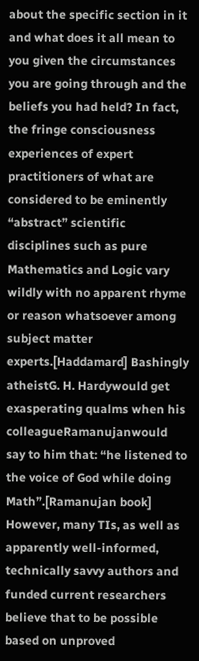about the specific section in it and what does it all mean to you given the circumstances you are going through and the beliefs you had held? In fact, the fringe consciousness experiences of expert practitioners of what are considered to be eminently “abstract” scientific disciplines such as pure Mathematics and Logic vary wildly with no apparent rhyme or reason whatsoever among subject matter experts.[Haddamard] Bashingly atheistG. H. Hardywould get exasperating qualms when his colleagueRamanujanwould say to him that: “he listened to the voice of God while doing Math”.[Ramanujan book] However, many TIs, as well as apparently well-informed, technically savvy authors and funded current researchers believe that to be possible based on unproved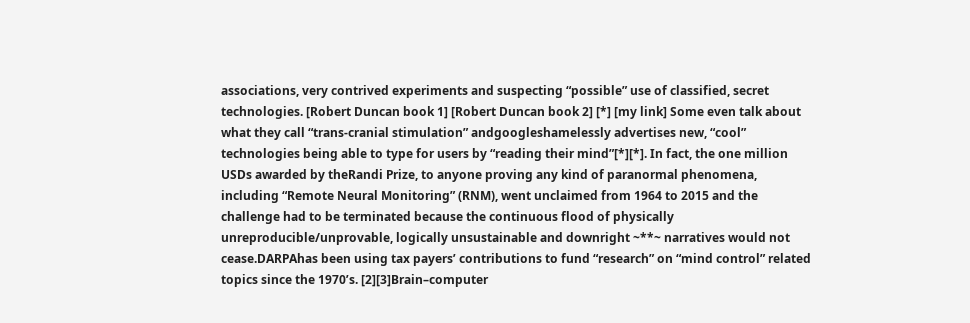associations, very contrived experiments and suspecting “possible” use of classified, secret technologies. [Robert Duncan book 1] [Robert Duncan book 2] [*] [my link] Some even talk about what they call “trans-cranial stimulation” andgoogleshamelessly advertises new, “cool” technologies being able to type for users by “reading their mind”[*][*]. In fact, the one million USDs awarded by theRandi Prize, to anyone proving any kind of paranormal phenomena, including “Remote Neural Monitoring” (RNM), went unclaimed from 1964 to 2015 and the challenge had to be terminated because the continuous flood of physically unreproducible/unprovable, logically unsustainable and downright ~**~ narratives would not cease.DARPAhas been using tax payers’ contributions to fund “research” on “mind control” related topics since the 1970’s. [2][3]Brain–computer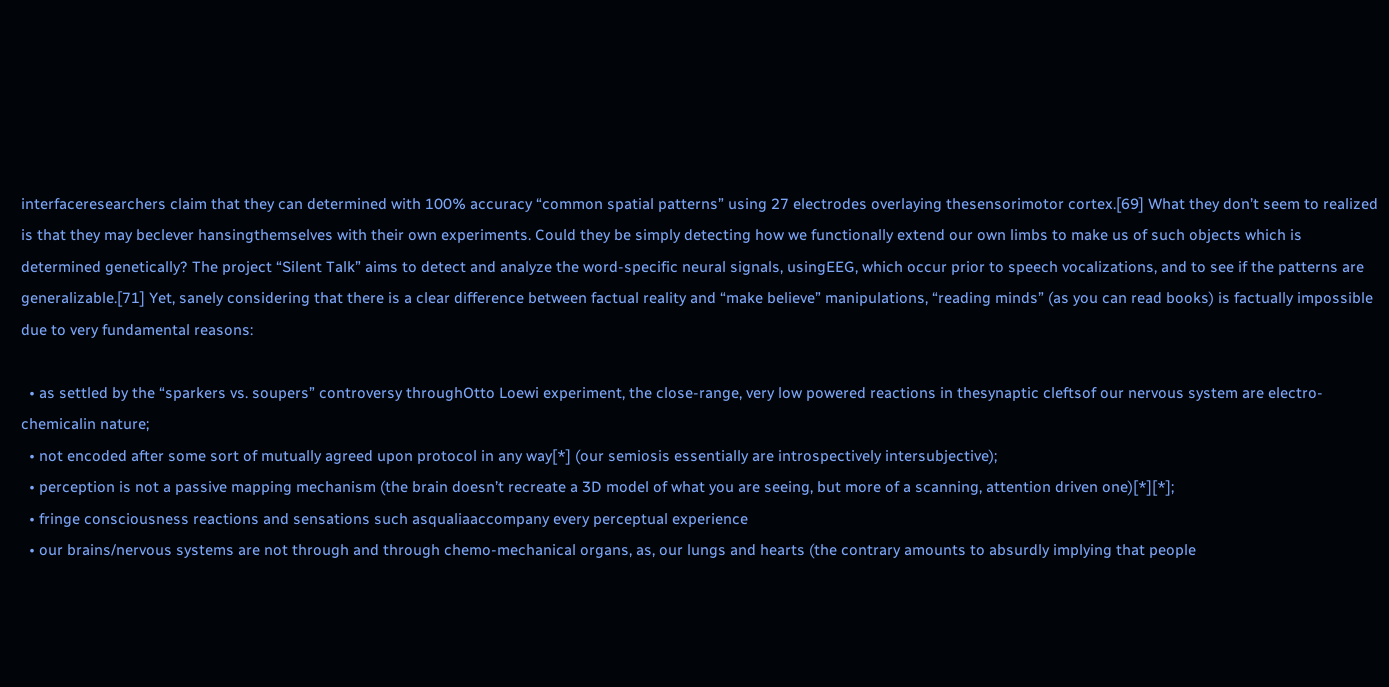interfaceresearchers claim that they can determined with 100% accuracy “common spatial patterns” using 27 electrodes overlaying thesensorimotor cortex.[69] What they don’t seem to realized is that they may beclever hansingthemselves with their own experiments. Could they be simply detecting how we functionally extend our own limbs to make us of such objects which is determined genetically? The project “Silent Talk” aims to detect and analyze the word-specific neural signals, usingEEG, which occur prior to speech vocalizations, and to see if the patterns are generalizable.[71] Yet, sanely considering that there is a clear difference between factual reality and “make believe” manipulations, “reading minds” (as you can read books) is factually impossible due to very fundamental reasons:

  • as settled by the “sparkers vs. soupers” controversy throughOtto Loewi experiment, the close-range, very low powered reactions in thesynaptic cleftsof our nervous system are electro-chemicalin nature;
  • not encoded after some sort of mutually agreed upon protocol in any way[*] (our semiosis essentially are introspectively intersubjective);
  • perception is not a passive mapping mechanism (the brain doesn’t recreate a 3D model of what you are seeing, but more of a scanning, attention driven one)[*][*];
  • fringe consciousness reactions and sensations such asqualiaaccompany every perceptual experience
  • our brains/nervous systems are not through and through chemo-mechanical organs, as, our lungs and hearts (the contrary amounts to absurdly implying that people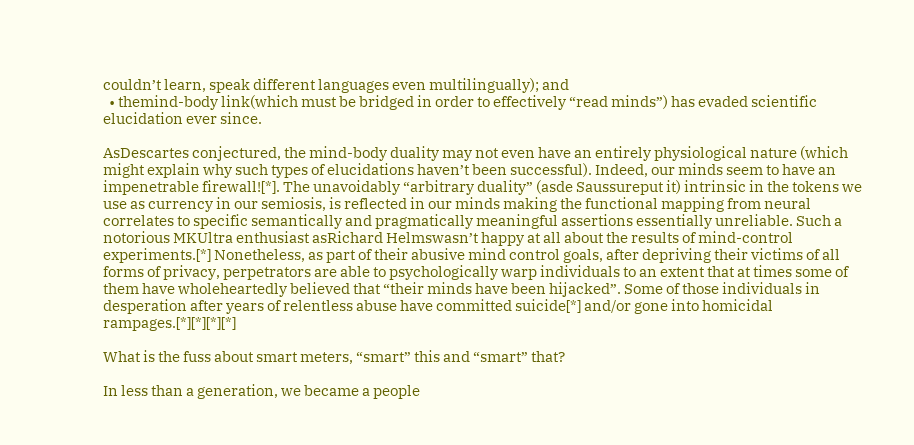couldn’t learn, speak different languages even multilingually); and
  • themind-body link(which must be bridged in order to effectively “read minds”) has evaded scientific elucidation ever since.

AsDescartes conjectured, the mind-body duality may not even have an entirely physiological nature (which might explain why such types of elucidations haven’t been successful). Indeed, our minds seem to have an impenetrable firewall![*]. The unavoidably “arbitrary duality” (asde Saussureput it) intrinsic in the tokens we use as currency in our semiosis, is reflected in our minds making the functional mapping from neural correlates to specific semantically and pragmatically meaningful assertions essentially unreliable. Such a notorious MKUltra enthusiast asRichard Helmswasn’t happy at all about the results of mind-control experiments.[*] Nonetheless, as part of their abusive mind control goals, after depriving their victims of all forms of privacy, perpetrators are able to psychologically warp individuals to an extent that at times some of them have wholeheartedly believed that “their minds have been hijacked”. Some of those individuals in desperation after years of relentless abuse have committed suicide[*] and/or gone into homicidal rampages.[*][*][*][*]

What is the fuss about smart meters, “smart” this and “smart” that?

In less than a generation, we became a people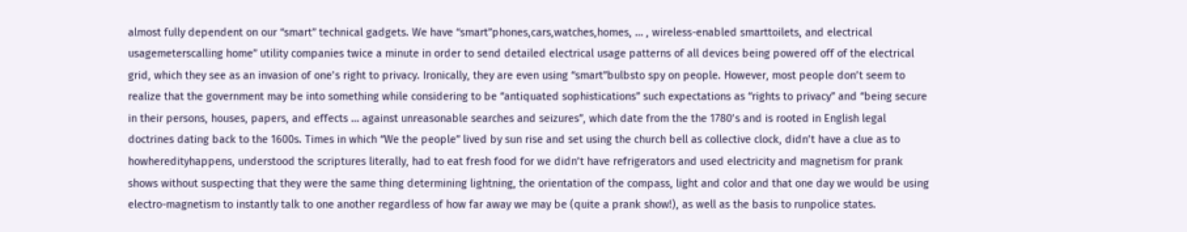almost fully dependent on our “smart” technical gadgets. We have “smart”phones,cars,watches,homes, … , wireless-enabled smarttoilets, and electrical usagemeterscalling home” utility companies twice a minute in order to send detailed electrical usage patterns of all devices being powered off of the electrical grid, which they see as an invasion of one’s right to privacy. Ironically, they are even using “smart”bulbsto spy on people. However, most people don’t seem to realize that the government may be into something while considering to be “antiquated sophistications” such expectations as “rights to privacy” and “being secure in their persons, houses, papers, and effects … against unreasonable searches and seizures”, which date from the the 1780’s and is rooted in English legal doctrines dating back to the 1600s. Times in which “We the people” lived by sun rise and set using the church bell as collective clock, didn’t have a clue as to howheredityhappens, understood the scriptures literally, had to eat fresh food for we didn’t have refrigerators and used electricity and magnetism for prank shows without suspecting that they were the same thing determining lightning, the orientation of the compass, light and color and that one day we would be using electro-magnetism to instantly talk to one another regardless of how far away we may be (quite a prank show!), as well as the basis to runpolice states.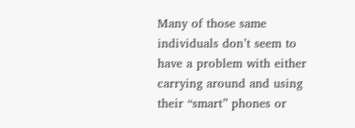Many of those same individuals don’t seem to have a problem with either carrying around and using their “smart” phones or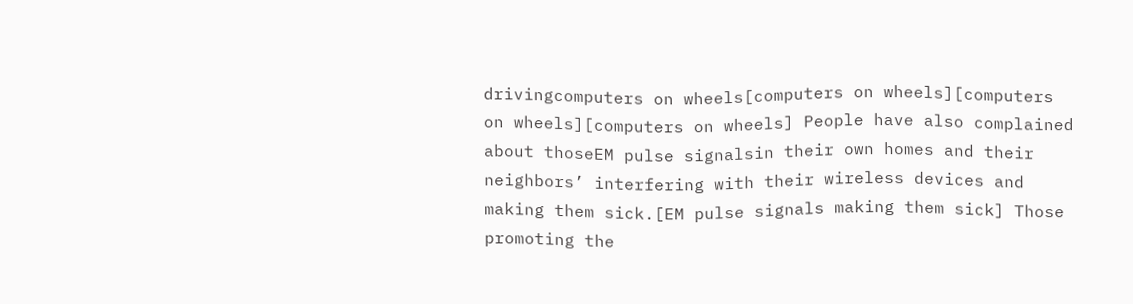drivingcomputers on wheels[computers on wheels][computers on wheels][computers on wheels] People have also complained about thoseEM pulse signalsin their own homes and their neighbors’ interfering with their wireless devices and making them sick.[EM pulse signals making them sick] Those promoting the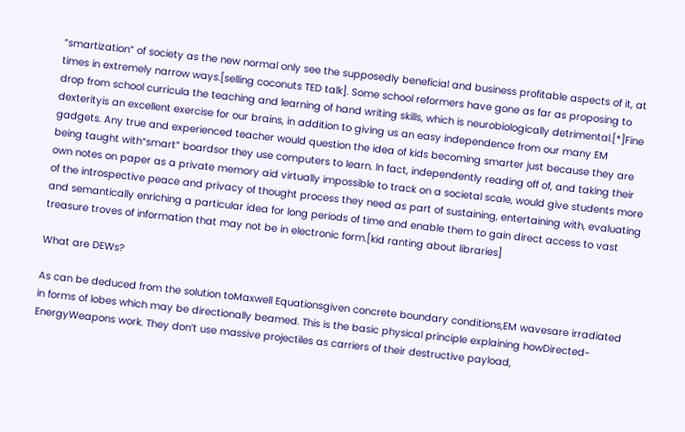“smartization” of society as the new normal only see the supposedly beneficial and business profitable aspects of it, at times in extremely narrow ways.[selling coconuts TED talk]. Some school reformers have gone as far as proposing to drop from school curricula the teaching and learning of hand writing skills, which is neurobiologically detrimental.[*]Fine dexterityis an excellent exercise for our brains, in addition to giving us an easy independence from our many EM gadgets. Any true and experienced teacher would question the idea of kids becoming smarter just because they are being taught with“smart” boardsor they use computers to learn. In fact, independently reading off of, and taking their own notes on paper as a private memory aid virtually impossible to track on a societal scale, would give students more of the introspective peace and privacy of thought process they need as part of sustaining, entertaining with, evaluating and semantically enriching a particular idea for long periods of time and enable them to gain direct access to vast treasure troves of information that may not be in electronic form.[kid ranting about libraries]

What are DEWs?

As can be deduced from the solution toMaxwell Equationsgiven concrete boundary conditions,EM wavesare irradiated in forms of lobes which may be directionally beamed. This is the basic physical principle explaining howDirected-EnergyWeapons work. They don’t use massive projectiles as carriers of their destructive payload,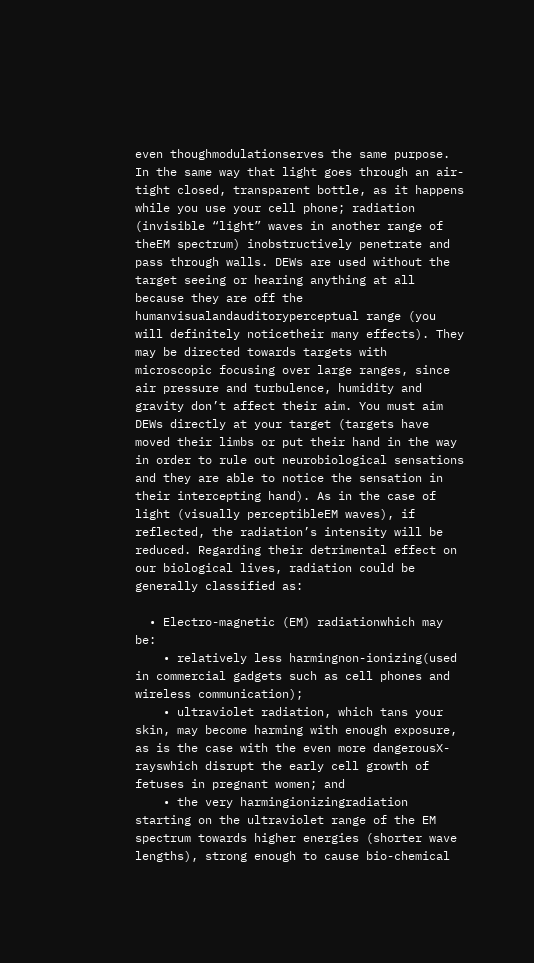even thoughmodulationserves the same purpose. In the same way that light goes through an air-tight closed, transparent bottle, as it happens while you use your cell phone; radiation (invisible “light” waves in another range of theEM spectrum) inobstructively penetrate and pass through walls. DEWs are used without the target seeing or hearing anything at all because they are off the humanvisualandauditoryperceptual range (you will definitely noticetheir many effects). They may be directed towards targets with microscopic focusing over large ranges, since air pressure and turbulence, humidity and gravity don’t affect their aim. You must aim DEWs directly at your target (targets have moved their limbs or put their hand in the way in order to rule out neurobiological sensations and they are able to notice the sensation in their intercepting hand). As in the case of light (visually perceptibleEM waves), if reflected, the radiation’s intensity will be reduced. Regarding their detrimental effect on our biological lives, radiation could be generally classified as:

  • Electro-magnetic (EM) radiationwhich may be:
    • relatively less harmingnon-ionizing(used in commercial gadgets such as cell phones and wireless communication);
    • ultraviolet radiation, which tans your skin, may become harming with enough exposure, as is the case with the even more dangerousX-rayswhich disrupt the early cell growth of fetuses in pregnant women; and
    • the very harmingionizingradiation starting on the ultraviolet range of the EM spectrum towards higher energies (shorter wave lengths), strong enough to cause bio-chemical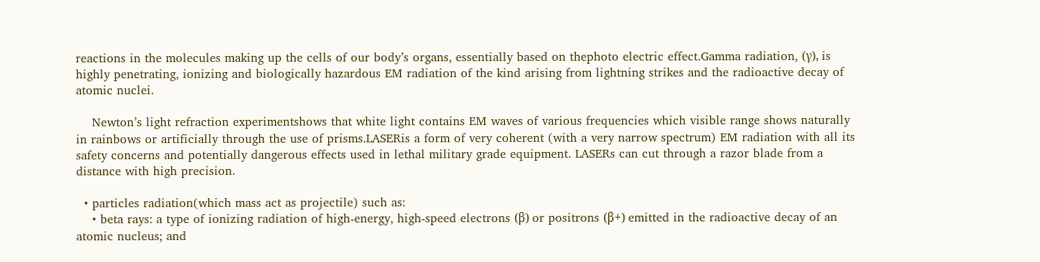reactions in the molecules making up the cells of our body’s organs, essentially based on thephoto electric effect.Gamma radiation, (γ), is highly penetrating, ionizing and biologically hazardous EM radiation of the kind arising from lightning strikes and the radioactive decay of atomic nuclei.

    Newton’s light refraction experimentshows that white light contains EM waves of various frequencies which visible range shows naturally in rainbows or artificially through the use of prisms.LASERis a form of very coherent (with a very narrow spectrum) EM radiation with all its safety concerns and potentially dangerous effects used in lethal military grade equipment. LASERs can cut through a razor blade from a distance with high precision.

  • particles radiation(which mass act as projectile) such as:
    • beta rays: a type of ionizing radiation of high-energy, high-speed electrons (β) or positrons (β+) emitted in the radioactive decay of an atomic nucleus; and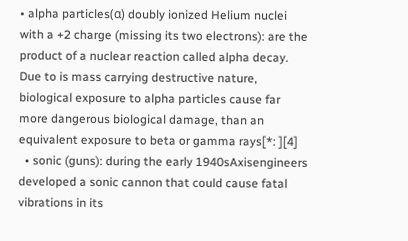• alpha particles(α) doubly ionized Helium nuclei with a +2 charge (missing its two electrons): are the product of a nuclear reaction called alpha decay. Due to is mass carrying destructive nature, biological exposure to alpha particles cause far more dangerous biological damage, than an equivalent exposure to beta or gamma rays[*: ][4]
  • sonic (guns): during the early 1940sAxisengineers developed a sonic cannon that could cause fatal vibrations in its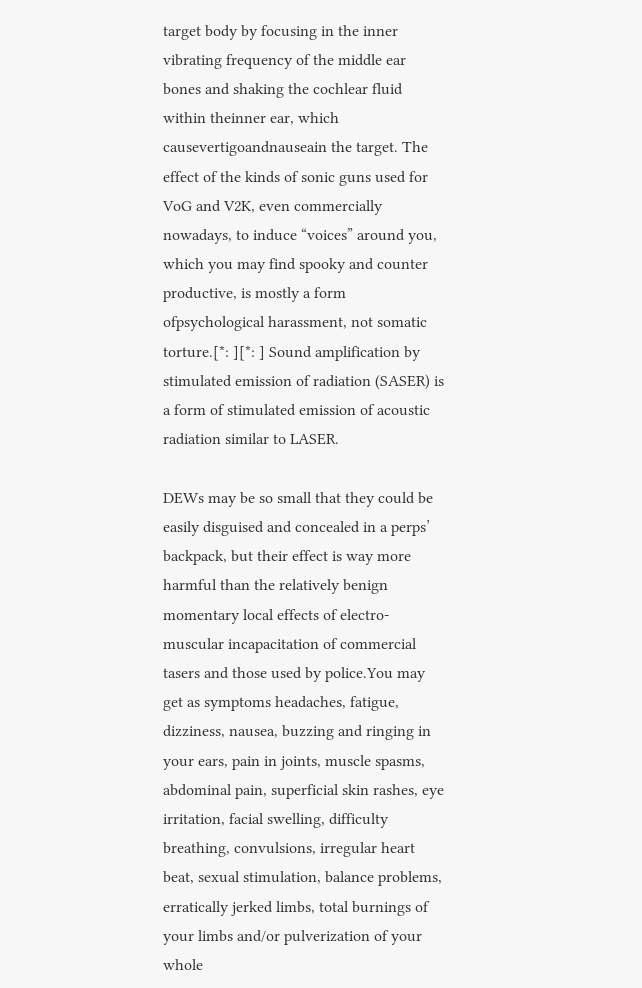target body by focusing in the inner vibrating frequency of the middle ear bones and shaking the cochlear fluid within theinner ear, which causevertigoandnauseain the target. The effect of the kinds of sonic guns used for VoG and V2K, even commercially nowadays, to induce “voices” around you, which you may find spooky and counter productive, is mostly a form ofpsychological harassment, not somatic torture.[*: ][*: ] Sound amplification by stimulated emission of radiation (SASER) is a form of stimulated emission of acoustic radiation similar to LASER.

DEWs may be so small that they could be easily disguised and concealed in a perps’ backpack, but their effect is way more harmful than the relatively benign momentary local effects of electro-muscular incapacitation of commercial tasers and those used by police.You may get as symptoms headaches, fatigue, dizziness, nausea, buzzing and ringing in your ears, pain in joints, muscle spasms, abdominal pain, superficial skin rashes, eye irritation, facial swelling, difficulty breathing, convulsions, irregular heart beat, sexual stimulation, balance problems, erratically jerked limbs, total burnings of your limbs and/or pulverization of your whole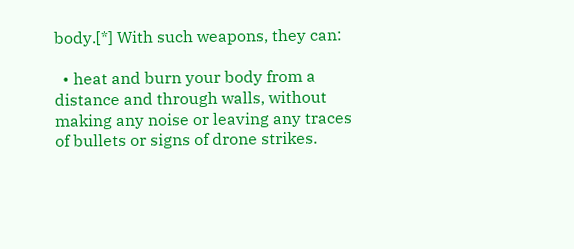body.[*] With such weapons, they can:

  • heat and burn your body from a distance and through walls, without making any noise or leaving any traces of bullets or signs of drone strikes.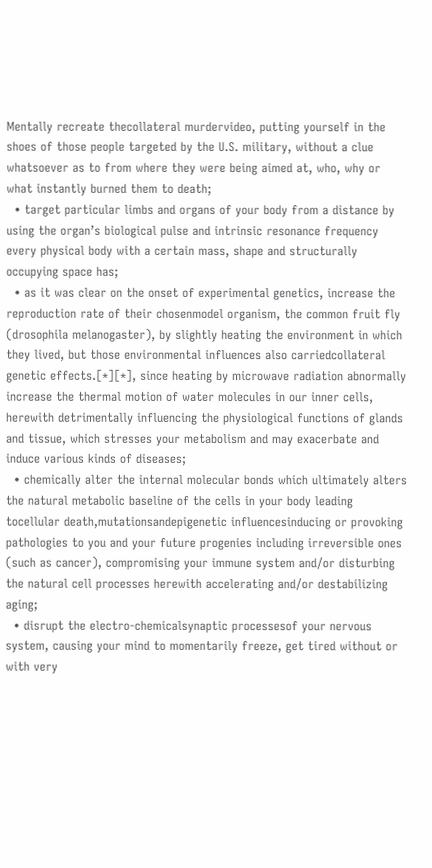Mentally recreate thecollateral murdervideo, putting yourself in the shoes of those people targeted by the U.S. military, without a clue whatsoever as to from where they were being aimed at, who, why or what instantly burned them to death;
  • target particular limbs and organs of your body from a distance by using the organ’s biological pulse and intrinsic resonance frequency every physical body with a certain mass, shape and structurally occupying space has;
  • as it was clear on the onset of experimental genetics, increase the reproduction rate of their chosenmodel organism, the common fruit fly (drosophila melanogaster), by slightly heating the environment in which they lived, but those environmental influences also carriedcollateral genetic effects.[*][*], since heating by microwave radiation abnormally increase the thermal motion of water molecules in our inner cells, herewith detrimentally influencing the physiological functions of glands and tissue, which stresses your metabolism and may exacerbate and induce various kinds of diseases;
  • chemically alter the internal molecular bonds which ultimately alters the natural metabolic baseline of the cells in your body leading tocellular death,mutationsandepigenetic influencesinducing or provoking pathologies to you and your future progenies including irreversible ones (such as cancer), compromising your immune system and/or disturbing the natural cell processes herewith accelerating and/or destabilizing aging;
  • disrupt the electro-chemicalsynaptic processesof your nervous system, causing your mind to momentarily freeze, get tired without or with very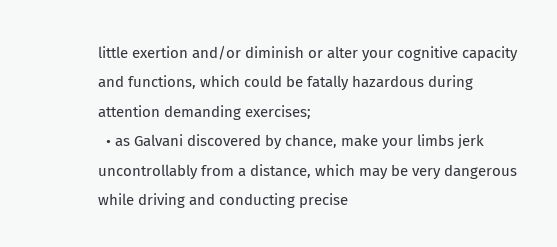little exertion and/or diminish or alter your cognitive capacity and functions, which could be fatally hazardous during attention demanding exercises;
  • as Galvani discovered by chance, make your limbs jerk uncontrollably from a distance, which may be very dangerous while driving and conducting precise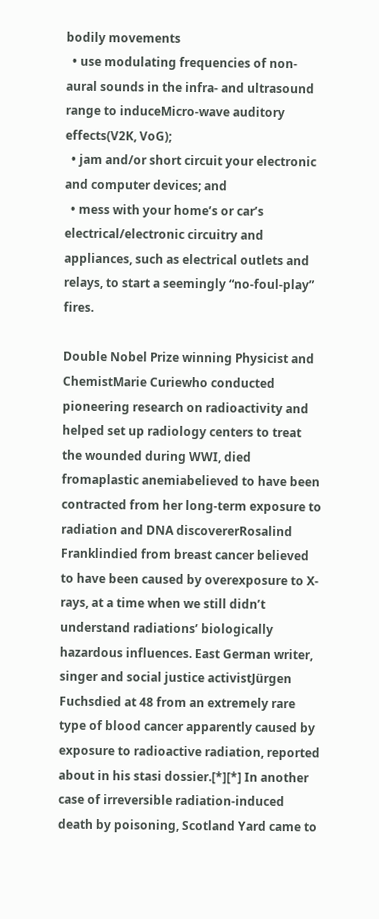bodily movements
  • use modulating frequencies of non-aural sounds in the infra- and ultrasound range to induceMicro-wave auditory effects(V2K, VoG);
  • jam and/or short circuit your electronic and computer devices; and
  • mess with your home’s or car’s electrical/electronic circuitry and appliances, such as electrical outlets and relays, to start a seemingly “no-foul-play” fires.

Double Nobel Prize winning Physicist and ChemistMarie Curiewho conducted pioneering research on radioactivity and helped set up radiology centers to treat the wounded during WWI, died fromaplastic anemiabelieved to have been contracted from her long-term exposure to radiation and DNA discovererRosalind Franklindied from breast cancer believed to have been caused by overexposure to X-rays, at a time when we still didn’t understand radiations’ biologically hazardous influences. East German writer, singer and social justice activistJürgen Fuchsdied at 48 from an extremely rare type of blood cancer apparently caused by exposure to radioactive radiation, reported about in his stasi dossier.[*][*] In another case of irreversible radiation-induced death by poisoning, Scotland Yard came to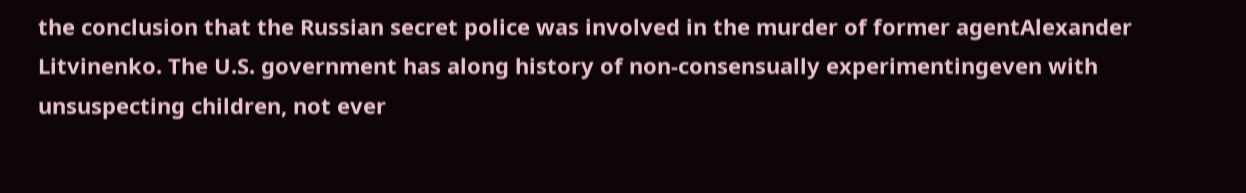the conclusion that the Russian secret police was involved in the murder of former agentAlexander Litvinenko. The U.S. government has along history of non-consensually experimentingeven with unsuspecting children, not ever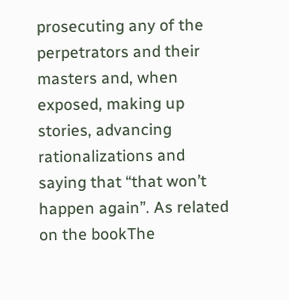prosecuting any of the perpetrators and their masters and, when exposed, making up stories, advancing rationalizations and saying that “that won’t happen again”. As related on the bookThe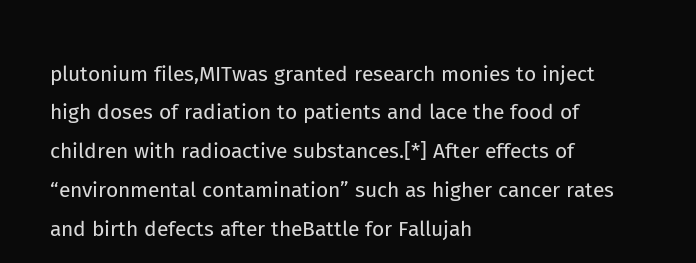plutonium files,MITwas granted research monies to inject high doses of radiation to patients and lace the food of children with radioactive substances.[*] After effects of “environmental contamination” such as higher cancer rates and birth defects after theBattle for Fallujah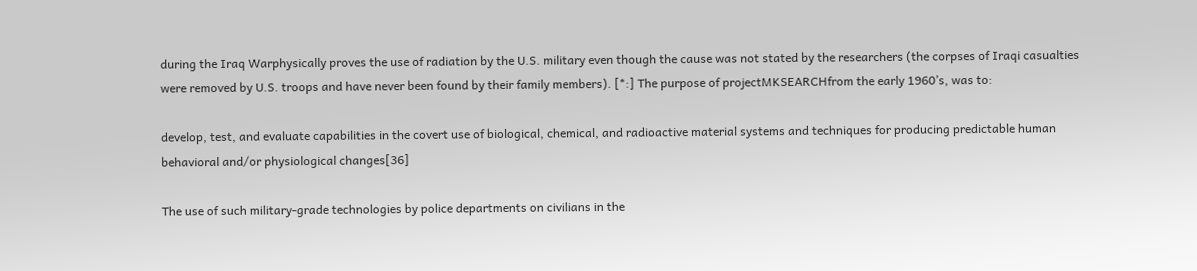during the Iraq Warphysically proves the use of radiation by the U.S. military even though the cause was not stated by the researchers (the corpses of Iraqi casualties were removed by U.S. troops and have never been found by their family members). [*:] The purpose of projectMKSEARCHfrom the early 1960’s, was to:

develop, test, and evaluate capabilities in the covert use of biological, chemical, and radioactive material systems and techniques for producing predictable human behavioral and/or physiological changes[36]

The use of such military-grade technologies by police departments on civilians in the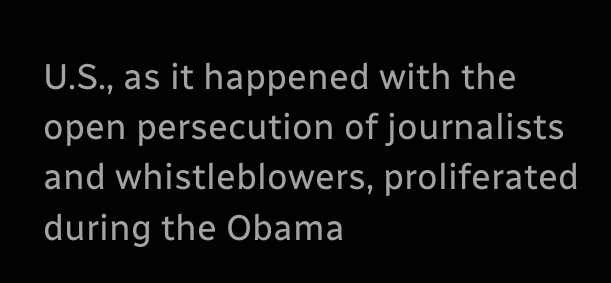U.S., as it happened with the open persecution of journalists and whistleblowers, proliferated during the Obama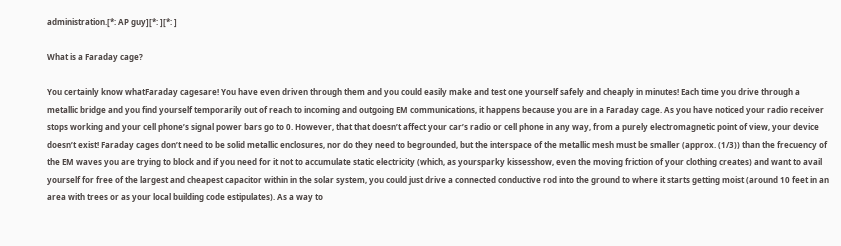administration.[*: AP guy][*: ][*: ]

What is a Faraday cage?

You certainly know whatFaraday cagesare! You have even driven through them and you could easily make and test one yourself safely and cheaply in minutes! Each time you drive through a metallic bridge and you find yourself temporarily out of reach to incoming and outgoing EM communications, it happens because you are in a Faraday cage. As you have noticed your radio receiver stops working and your cell phone’s signal power bars go to 0. However, that that doesn’t affect your car’s radio or cell phone in any way, from a purely electromagnetic point of view, your device doesn’t exist! Faraday cages don’t need to be solid metallic enclosures, nor do they need to begrounded, but the interspace of the metallic mesh must be smaller (approx. (1/3)) than the frecuency of the EM waves you are trying to block and if you need for it not to accumulate static electricity (which, as yoursparky kissesshow, even the moving friction of your clothing creates) and want to avail yourself for free of the largest and cheapest capacitor within in the solar system, you could just drive a connected conductive rod into the ground to where it starts getting moist (around 10 feet in an area with trees or as your local building code estipulates). As a way to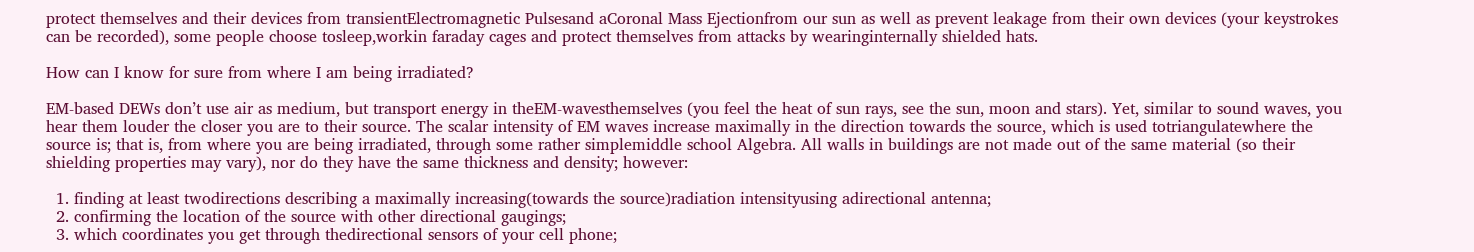protect themselves and their devices from transientElectromagnetic Pulsesand aCoronal Mass Ejectionfrom our sun as well as prevent leakage from their own devices (your keystrokes can be recorded), some people choose tosleep,workin faraday cages and protect themselves from attacks by wearinginternally shielded hats.

How can I know for sure from where I am being irradiated?

EM-based DEWs don’t use air as medium, but transport energy in theEM-wavesthemselves (you feel the heat of sun rays, see the sun, moon and stars). Yet, similar to sound waves, you hear them louder the closer you are to their source. The scalar intensity of EM waves increase maximally in the direction towards the source, which is used totriangulatewhere the source is; that is, from where you are being irradiated, through some rather simplemiddle school Algebra. All walls in buildings are not made out of the same material (so their shielding properties may vary), nor do they have the same thickness and density; however:

  1. finding at least twodirections describing a maximally increasing(towards the source)radiation intensityusing adirectional antenna;
  2. confirming the location of the source with other directional gaugings;
  3. which coordinates you get through thedirectional sensors of your cell phone;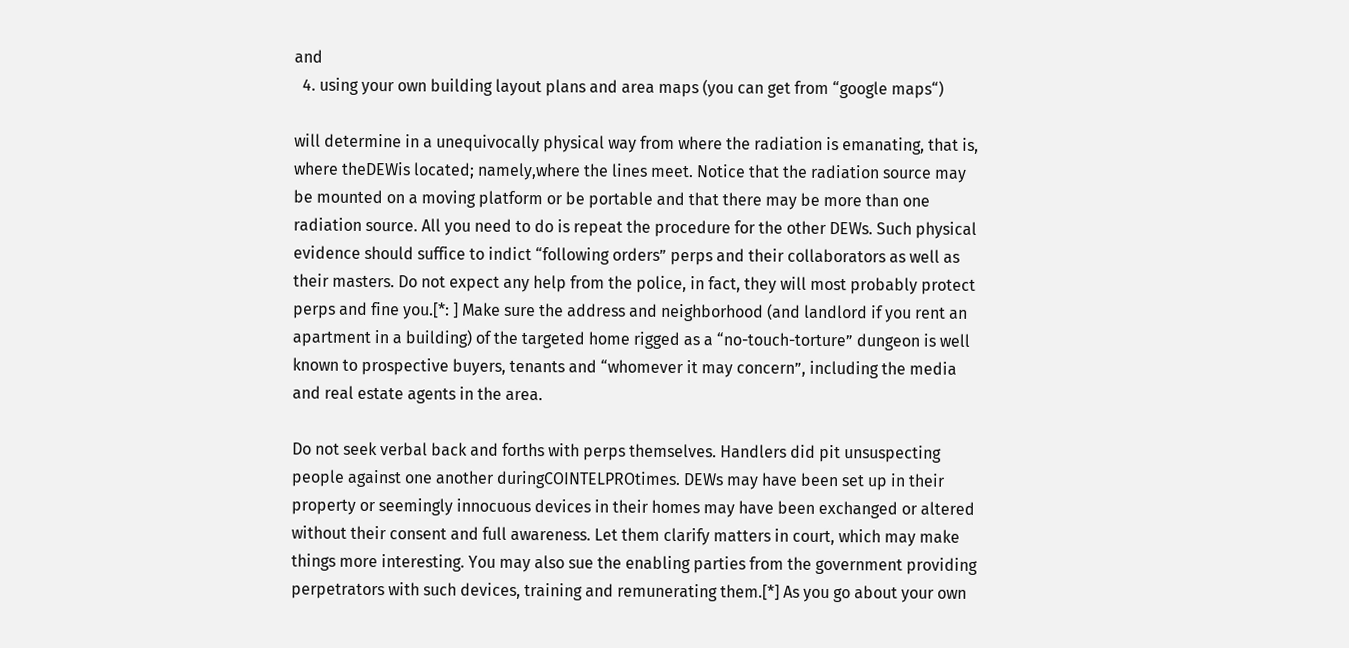and
  4. using your own building layout plans and area maps (you can get from “google maps“)

will determine in a unequivocally physical way from where the radiation is emanating, that is, where theDEWis located; namely,where the lines meet. Notice that the radiation source may be mounted on a moving platform or be portable and that there may be more than one radiation source. All you need to do is repeat the procedure for the other DEWs. Such physical evidence should suffice to indict “following orders” perps and their collaborators as well as their masters. Do not expect any help from the police, in fact, they will most probably protect perps and fine you.[*: ] Make sure the address and neighborhood (and landlord if you rent an apartment in a building) of the targeted home rigged as a “no-touch-torture” dungeon is well known to prospective buyers, tenants and “whomever it may concern”, including the media and real estate agents in the area.

Do not seek verbal back and forths with perps themselves. Handlers did pit unsuspecting people against one another duringCOINTELPROtimes. DEWs may have been set up in their property or seemingly innocuous devices in their homes may have been exchanged or altered without their consent and full awareness. Let them clarify matters in court, which may make things more interesting. You may also sue the enabling parties from the government providing perpetrators with such devices, training and remunerating them.[*] As you go about your own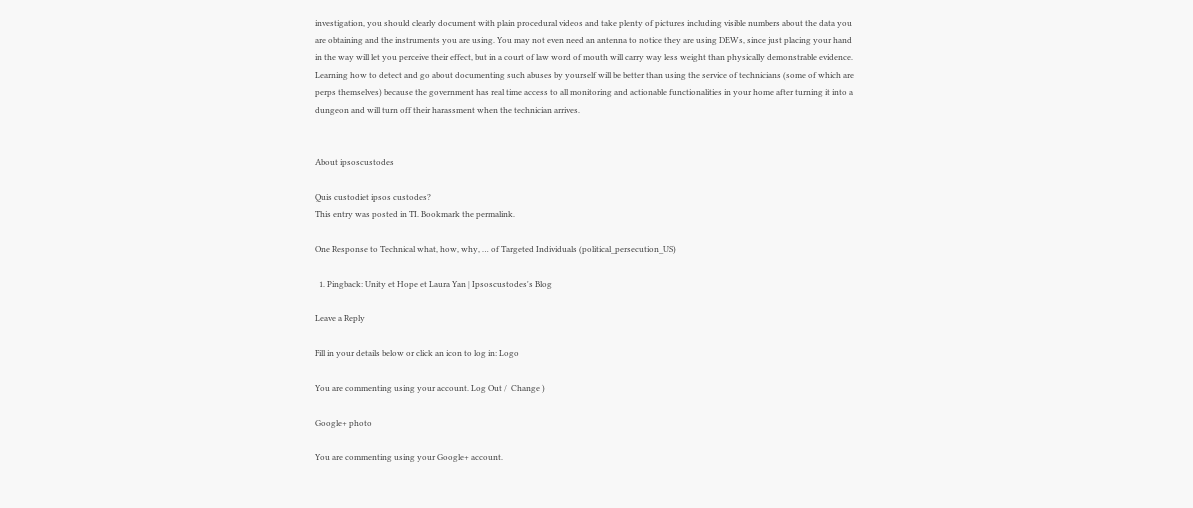investigation, you should clearly document with plain procedural videos and take plenty of pictures including visible numbers about the data you are obtaining and the instruments you are using. You may not even need an antenna to notice they are using DEWs, since just placing your hand in the way will let you perceive their effect, but in a court of law word of mouth will carry way less weight than physically demonstrable evidence. Learning how to detect and go about documenting such abuses by yourself will be better than using the service of technicians (some of which are perps themselves) because the government has real time access to all monitoring and actionable functionalities in your home after turning it into a dungeon and will turn off their harassment when the technician arrives.


About ipsoscustodes

Quis custodiet ipsos custodes?
This entry was posted in TI. Bookmark the permalink.

One Response to Technical what, how, why, … of Targeted Individuals (political_persecution_US)

  1. Pingback: Unity et Hope et Laura Yan | Ipsoscustodes's Blog

Leave a Reply

Fill in your details below or click an icon to log in: Logo

You are commenting using your account. Log Out /  Change )

Google+ photo

You are commenting using your Google+ account.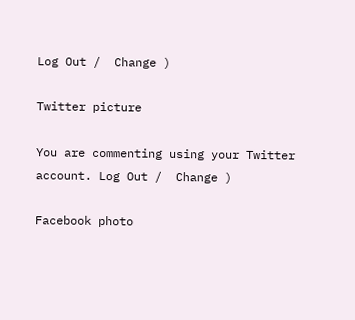Log Out /  Change )

Twitter picture

You are commenting using your Twitter account. Log Out /  Change )

Facebook photo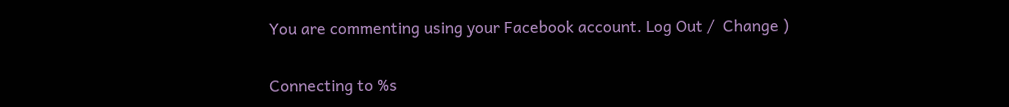You are commenting using your Facebook account. Log Out /  Change )


Connecting to %s